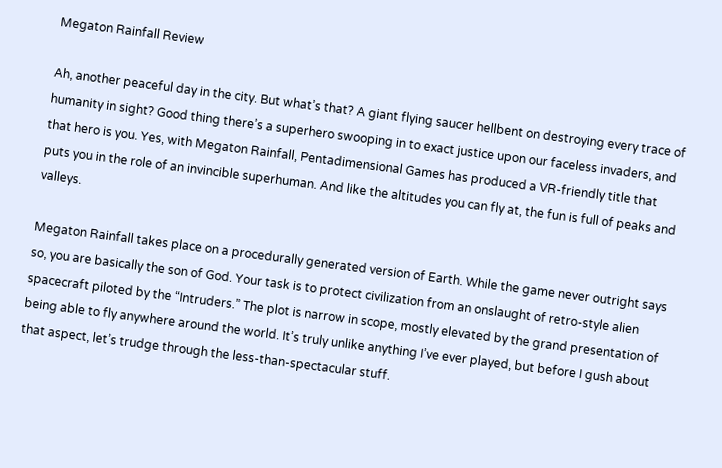Megaton Rainfall Review

Ah, another peaceful day in the city. But what’s that? A giant flying saucer hellbent on destroying every trace of humanity in sight? Good thing there’s a superhero swooping in to exact justice upon our faceless invaders, and that hero is you. Yes, with Megaton Rainfall, Pentadimensional Games has produced a VR-friendly title that puts you in the role of an invincible superhuman. And like the altitudes you can fly at, the fun is full of peaks and valleys.

Megaton Rainfall takes place on a procedurally generated version of Earth. While the game never outright says so, you are basically the son of God. Your task is to protect civilization from an onslaught of retro-style alien spacecraft piloted by the “Intruders.” The plot is narrow in scope, mostly elevated by the grand presentation of being able to fly anywhere around the world. It’s truly unlike anything I’ve ever played, but before I gush about that aspect, let’s trudge through the less-than-spectacular stuff.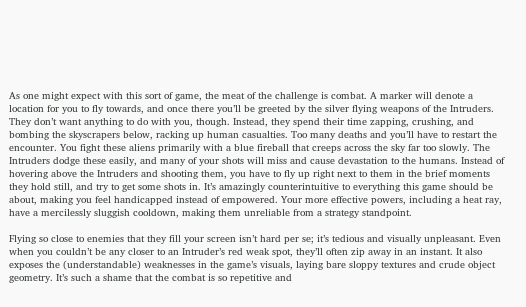As one might expect with this sort of game, the meat of the challenge is combat. A marker will denote a location for you to fly towards, and once there you’ll be greeted by the silver flying weapons of the Intruders. They don’t want anything to do with you, though. Instead, they spend their time zapping, crushing, and bombing the skyscrapers below, racking up human casualties. Too many deaths and you’ll have to restart the encounter. You fight these aliens primarily with a blue fireball that creeps across the sky far too slowly. The Intruders dodge these easily, and many of your shots will miss and cause devastation to the humans. Instead of hovering above the Intruders and shooting them, you have to fly up right next to them in the brief moments they hold still, and try to get some shots in. It’s amazingly counterintuitive to everything this game should be about, making you feel handicapped instead of empowered. Your more effective powers, including a heat ray, have a mercilessly sluggish cooldown, making them unreliable from a strategy standpoint.

Flying so close to enemies that they fill your screen isn’t hard per se; it’s tedious and visually unpleasant. Even when you couldn’t be any closer to an Intruder’s red weak spot, they’ll often zip away in an instant. It also exposes the (understandable) weaknesses in the game’s visuals, laying bare sloppy textures and crude object geometry. It’s such a shame that the combat is so repetitive and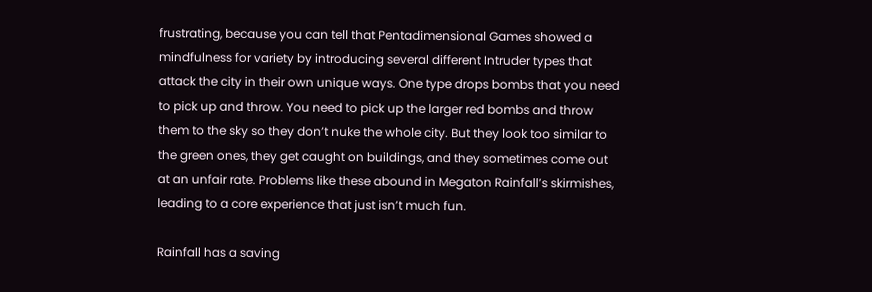frustrating, because you can tell that Pentadimensional Games showed a mindfulness for variety by introducing several different Intruder types that attack the city in their own unique ways. One type drops bombs that you need to pick up and throw. You need to pick up the larger red bombs and throw them to the sky so they don’t nuke the whole city. But they look too similar to the green ones, they get caught on buildings, and they sometimes come out at an unfair rate. Problems like these abound in Megaton Rainfall’s skirmishes, leading to a core experience that just isn’t much fun.

Rainfall has a saving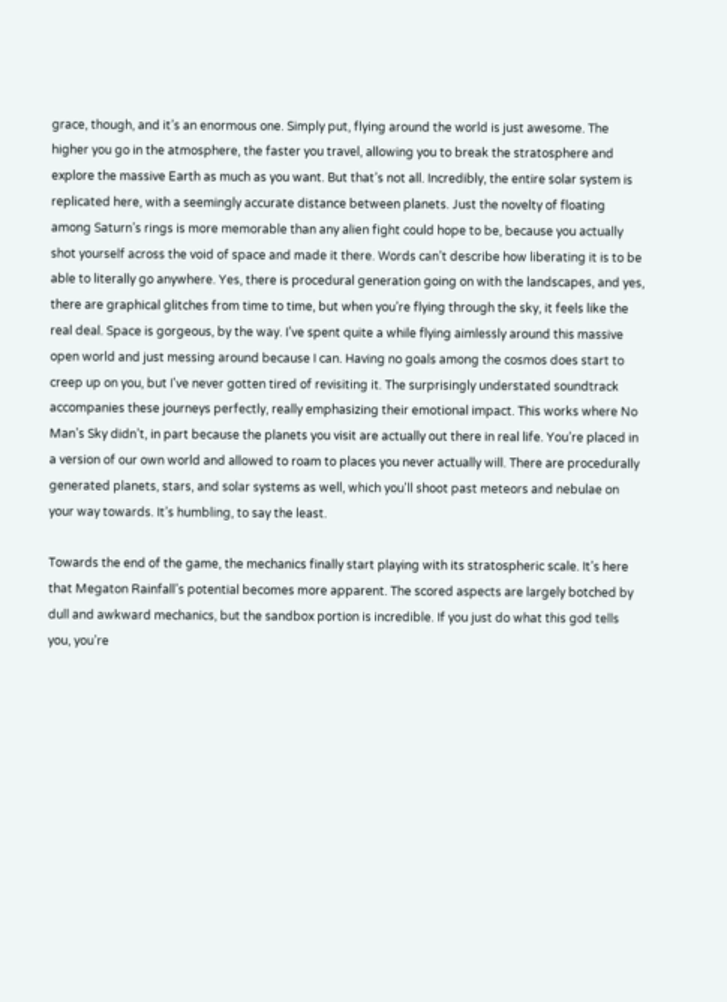grace, though, and it’s an enormous one. Simply put, flying around the world is just awesome. The higher you go in the atmosphere, the faster you travel, allowing you to break the stratosphere and explore the massive Earth as much as you want. But that’s not all. Incredibly, the entire solar system is replicated here, with a seemingly accurate distance between planets. Just the novelty of floating among Saturn’s rings is more memorable than any alien fight could hope to be, because you actually shot yourself across the void of space and made it there. Words can’t describe how liberating it is to be able to literally go anywhere. Yes, there is procedural generation going on with the landscapes, and yes, there are graphical glitches from time to time, but when you’re flying through the sky, it feels like the real deal. Space is gorgeous, by the way. I’ve spent quite a while flying aimlessly around this massive open world and just messing around because I can. Having no goals among the cosmos does start to creep up on you, but I've never gotten tired of revisiting it. The surprisingly understated soundtrack accompanies these journeys perfectly, really emphasizing their emotional impact. This works where No Man’s Sky didn’t, in part because the planets you visit are actually out there in real life. You’re placed in a version of our own world and allowed to roam to places you never actually will. There are procedurally generated planets, stars, and solar systems as well, which you'll shoot past meteors and nebulae on your way towards. It’s humbling, to say the least.

Towards the end of the game, the mechanics finally start playing with its stratospheric scale. It’s here that Megaton Rainfall’s potential becomes more apparent. The scored aspects are largely botched by dull and awkward mechanics, but the sandbox portion is incredible. If you just do what this god tells you, you’re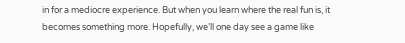in for a mediocre experience. But when you learn where the real fun is, it becomes something more. Hopefully, we’ll one day see a game like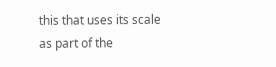this that uses its scale as part of the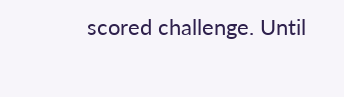scored challenge. Until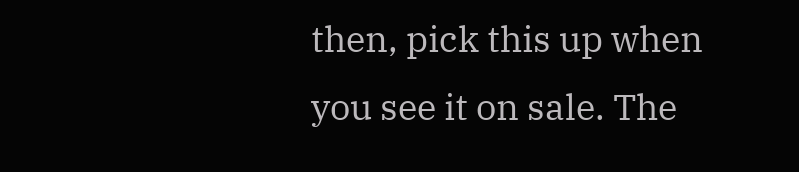then, pick this up when you see it on sale. The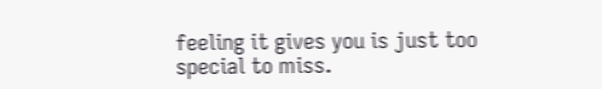feeling it gives you is just too special to miss.